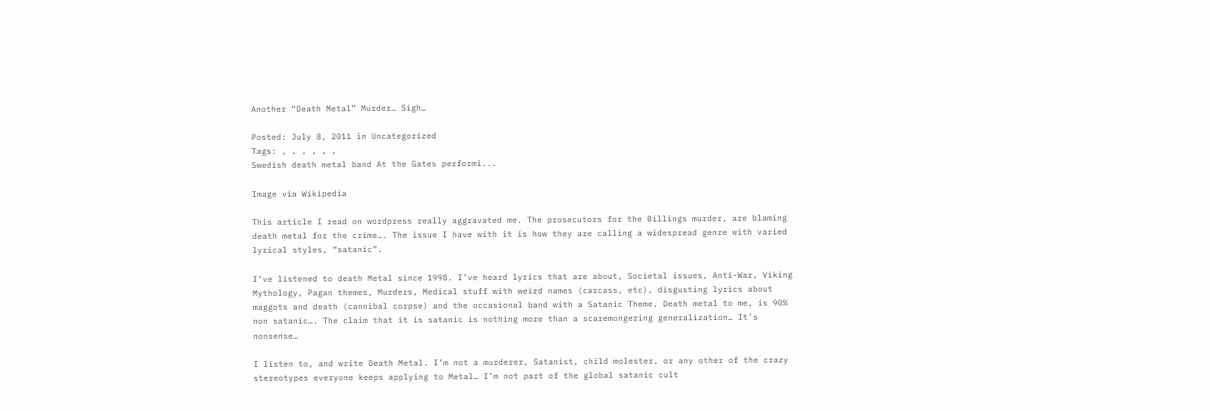Another “Death Metal” Murder… Sigh…

Posted: July 8, 2011 in Uncategorized
Tags: , , , , , ,
Swedish death metal band At the Gates performi...

Image via Wikipedia

This article I read on wordpress really aggravated me. The prosecutors for the Billings murder, are blaming death metal for the crime…. The issue I have with it is how they are calling a widespread genre with varied lyrical styles, “satanic”.

I’ve listened to death Metal since 1998. I’ve heard lyrics that are about, Societal issues, Anti-War, Viking Mythology, Pagan themes, Murders, Medical stuff with weird names (carcass, etc), disgusting lyrics about maggots and death (cannibal corpse) and the occasional band with a Satanic Theme. Death metal to me, is 90% non satanic…. The claim that it is satanic is nothing more than a scaremongering generalization… It’s nonsense…

I listen to, and write Death Metal. I’m not a murderer, Satanist, child molester, or any other of the crazy stereotypes everyone keeps applying to Metal… I’m not part of the global satanic cult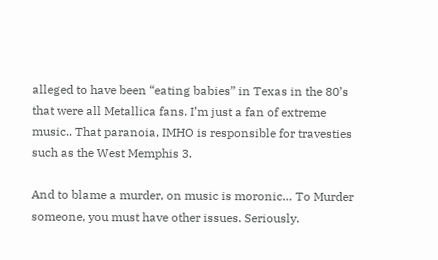alleged to have been “eating babies” in Texas in the 80’s that were all Metallica fans. I’m just a fan of extreme music.. That paranoia, IMHO is responsible for travesties such as the West Memphis 3.

And to blame a murder, on music is moronic… To Murder someone, you must have other issues. Seriously.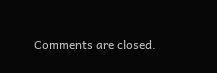Comments are closed.